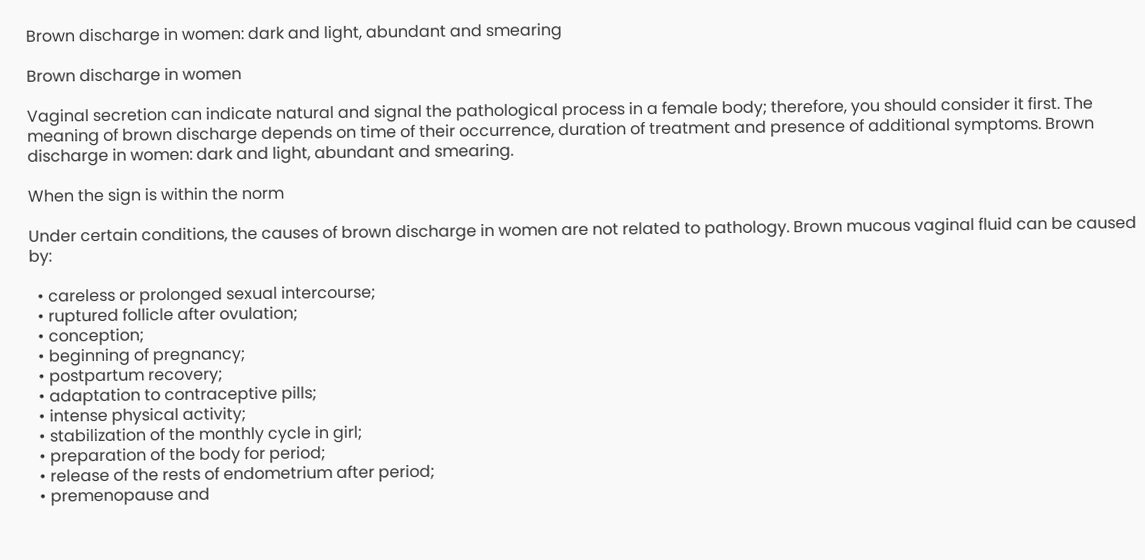Brown discharge in women: dark and light, abundant and smearing

Brown discharge in women

Vaginal secretion can indicate natural and signal the pathological process in a female body; therefore, you should consider it first. The meaning of brown discharge depends on time of their occurrence, duration of treatment and presence of additional symptoms. Brown discharge in women: dark and light, abundant and smearing.

When the sign is within the norm

Under certain conditions, the causes of brown discharge in women are not related to pathology. Brown mucous vaginal fluid can be caused by:

  • careless or prolonged sexual intercourse;
  • ruptured follicle after ovulation;
  • conception;
  • beginning of pregnancy;
  • postpartum recovery;
  • adaptation to contraceptive pills;
  • intense physical activity;
  • stabilization of the monthly cycle in girl;
  • preparation of the body for period;
  • release of the rests of endometrium after period;
  • premenopause and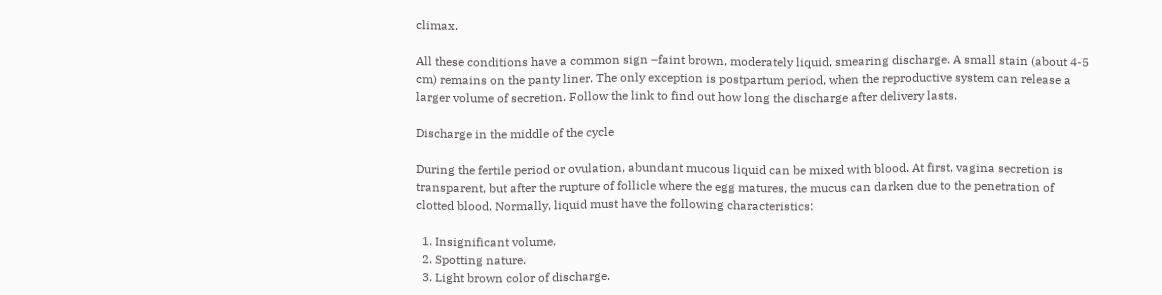climax.

All these conditions have a common sign –faint brown, moderately liquid, smearing discharge. A small stain (about 4-5 cm) remains on the panty liner. The only exception is postpartum period, when the reproductive system can release a larger volume of secretion. Follow the link to find out how long the discharge after delivery lasts.

Discharge in the middle of the cycle

During the fertile period or ovulation, abundant mucous liquid can be mixed with blood. At first, vagina secretion is transparent, but after the rupture of follicle where the egg matures, the mucus can darken due to the penetration of clotted blood. Normally, liquid must have the following characteristics:

  1. Insignificant volume.
  2. Spotting nature.
  3. Light brown color of discharge.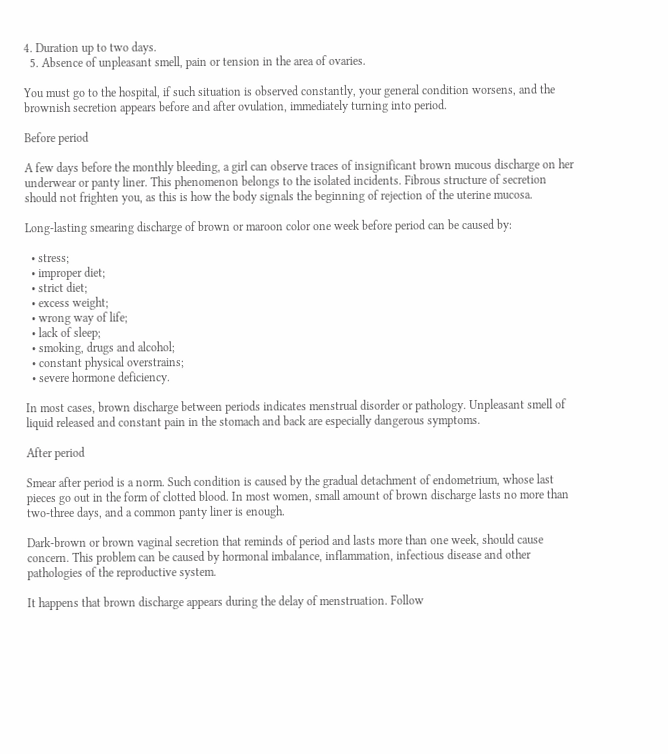4. Duration up to two days.
  5. Absence of unpleasant smell, pain or tension in the area of ovaries.

You must go to the hospital, if such situation is observed constantly, your general condition worsens, and the brownish secretion appears before and after ovulation, immediately turning into period.

Before period

A few days before the monthly bleeding, a girl can observe traces of insignificant brown mucous discharge on her underwear or panty liner. This phenomenon belongs to the isolated incidents. Fibrous structure of secretion should not frighten you, as this is how the body signals the beginning of rejection of the uterine mucosa.

Long-lasting smearing discharge of brown or maroon color one week before period can be caused by:

  • stress;
  • improper diet;
  • strict diet;
  • excess weight;
  • wrong way of life;
  • lack of sleep;
  • smoking, drugs and alcohol;
  • constant physical overstrains;
  • severe hormone deficiency.

In most cases, brown discharge between periods indicates menstrual disorder or pathology. Unpleasant smell of liquid released and constant pain in the stomach and back are especially dangerous symptoms.

After period

Smear after period is a norm. Such condition is caused by the gradual detachment of endometrium, whose last pieces go out in the form of clotted blood. In most women, small amount of brown discharge lasts no more than two-three days, and a common panty liner is enough.

Dark-brown or brown vaginal secretion that reminds of period and lasts more than one week, should cause concern. This problem can be caused by hormonal imbalance, inflammation, infectious disease and other pathologies of the reproductive system.

It happens that brown discharge appears during the delay of menstruation. Follow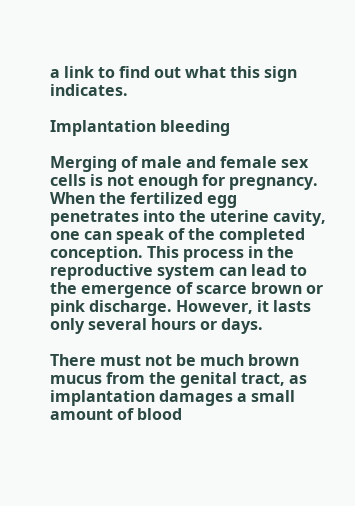a link to find out what this sign indicates.

Implantation bleeding

Merging of male and female sex cells is not enough for pregnancy. When the fertilized egg penetrates into the uterine cavity, one can speak of the completed conception. This process in the reproductive system can lead to the emergence of scarce brown or pink discharge. However, it lasts only several hours or days.

There must not be much brown mucus from the genital tract, as implantation damages a small amount of blood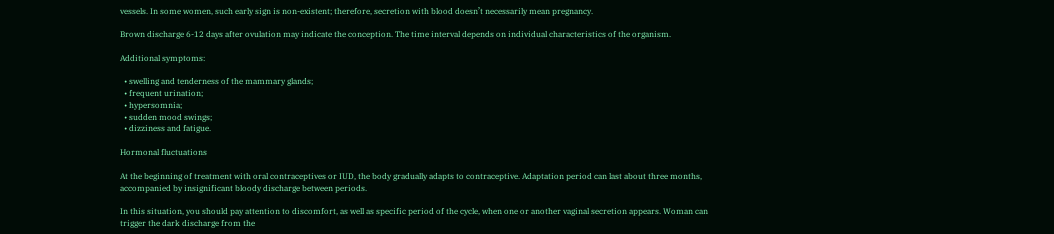vessels. In some women, such early sign is non-existent; therefore, secretion with blood doesn’t necessarily mean pregnancy.

Brown discharge 6-12 days after ovulation may indicate the conception. The time interval depends on individual characteristics of the organism.

Additional symptoms:

  • swelling and tenderness of the mammary glands;
  • frequent urination;
  • hypersomnia;
  • sudden mood swings;
  • dizziness and fatigue.

Hormonal fluctuations

At the beginning of treatment with oral contraceptives or IUD, the body gradually adapts to contraceptive. Adaptation period can last about three months, accompanied by insignificant bloody discharge between periods.

In this situation, you should pay attention to discomfort, as well as specific period of the cycle, when one or another vaginal secretion appears. Woman can trigger the dark discharge from the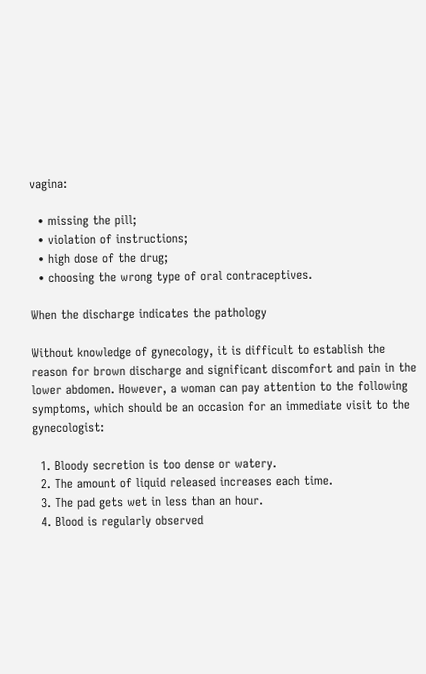vagina:

  • missing the pill;
  • violation of instructions;
  • high dose of the drug;
  • choosing the wrong type of oral contraceptives.

When the discharge indicates the pathology

Without knowledge of gynecology, it is difficult to establish the reason for brown discharge and significant discomfort and pain in the lower abdomen. However, a woman can pay attention to the following symptoms, which should be an occasion for an immediate visit to the gynecologist:

  1. Bloody secretion is too dense or watery.
  2. The amount of liquid released increases each time.
  3. The pad gets wet in less than an hour.
  4. Blood is regularly observed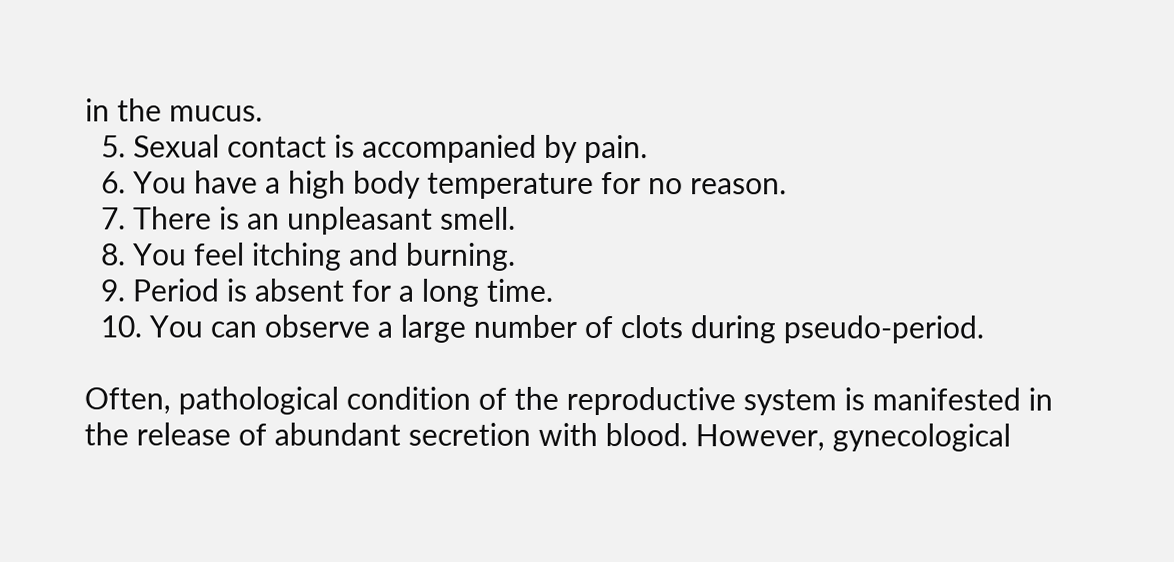in the mucus.
  5. Sexual contact is accompanied by pain.
  6. You have a high body temperature for no reason.
  7. There is an unpleasant smell.
  8. You feel itching and burning.
  9. Period is absent for a long time.
  10. You can observe a large number of clots during pseudo-period.

Often, pathological condition of the reproductive system is manifested in the release of abundant secretion with blood. However, gynecological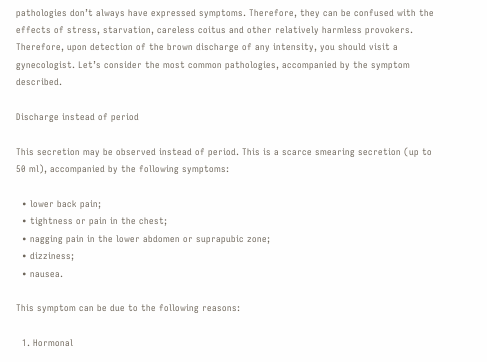pathologies don’t always have expressed symptoms. Therefore, they can be confused with the effects of stress, starvation, careless coitus and other relatively harmless provokers. Therefore, upon detection of the brown discharge of any intensity, you should visit a gynecologist. Let’s consider the most common pathologies, accompanied by the symptom described.

Discharge instead of period

This secretion may be observed instead of period. This is a scarce smearing secretion (up to 50 ml), accompanied by the following symptoms:

  • lower back pain;
  • tightness or pain in the chest;
  • nagging pain in the lower abdomen or suprapubic zone;
  • dizziness;
  • nausea.

This symptom can be due to the following reasons:

  1. Hormonal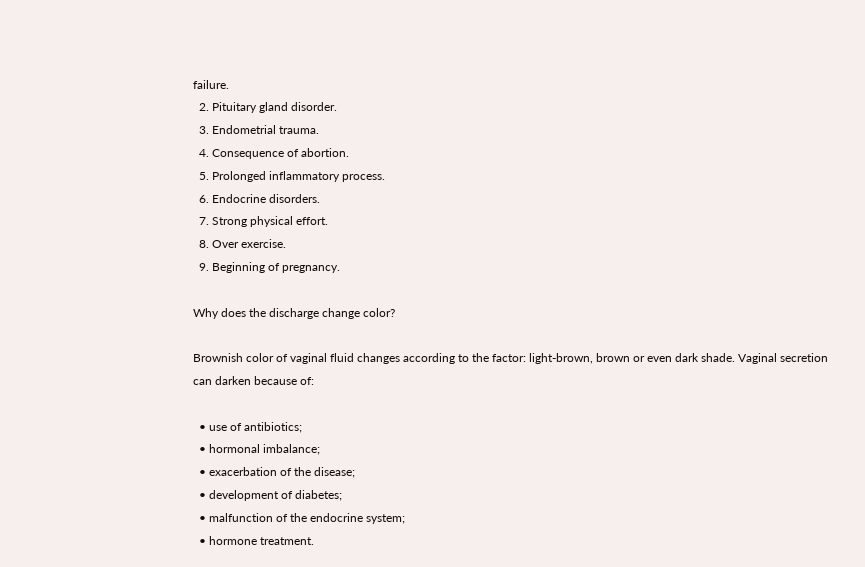failure.
  2. Pituitary gland disorder.
  3. Endometrial trauma.
  4. Consequence of abortion.
  5. Prolonged inflammatory process.
  6. Endocrine disorders.
  7. Strong physical effort.
  8. Over exercise.
  9. Beginning of pregnancy.

Why does the discharge change color?

Brownish color of vaginal fluid changes according to the factor: light-brown, brown or even dark shade. Vaginal secretion can darken because of:

  • use of antibiotics;
  • hormonal imbalance;
  • exacerbation of the disease;
  • development of diabetes;
  • malfunction of the endocrine system;
  • hormone treatment.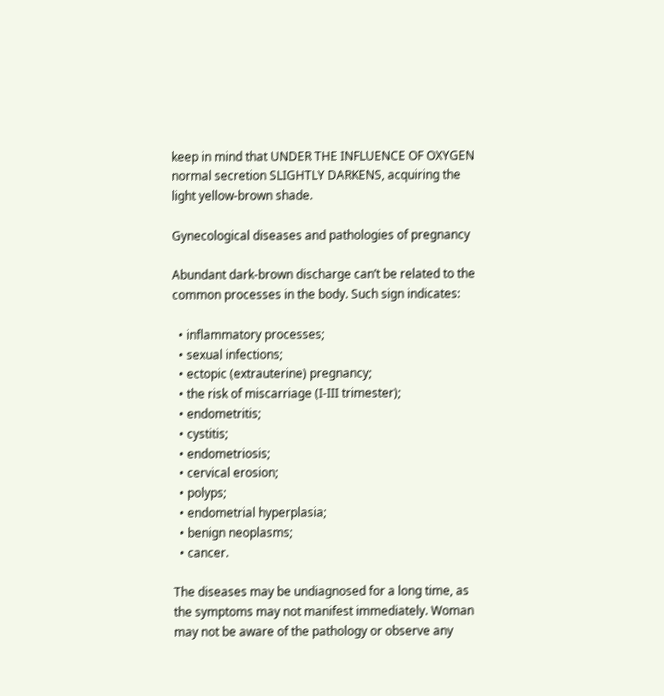keep in mind that UNDER THE INFLUENCE OF OXYGEN normal secretion SLIGHTLY DARKENS, acquiring the light yellow-brown shade.

Gynecological diseases and pathologies of pregnancy

Abundant dark-brown discharge can’t be related to the common processes in the body. Such sign indicates:

  • inflammatory processes;
  • sexual infections;
  • ectopic (extrauterine) pregnancy;
  • the risk of miscarriage (I-III trimester);
  • endometritis;
  • cystitis;
  • endometriosis;
  • cervical erosion;
  • polyps;
  • endometrial hyperplasia;
  • benign neoplasms;
  • cancer.

The diseases may be undiagnosed for a long time, as the symptoms may not manifest immediately. Woman may not be aware of the pathology or observe any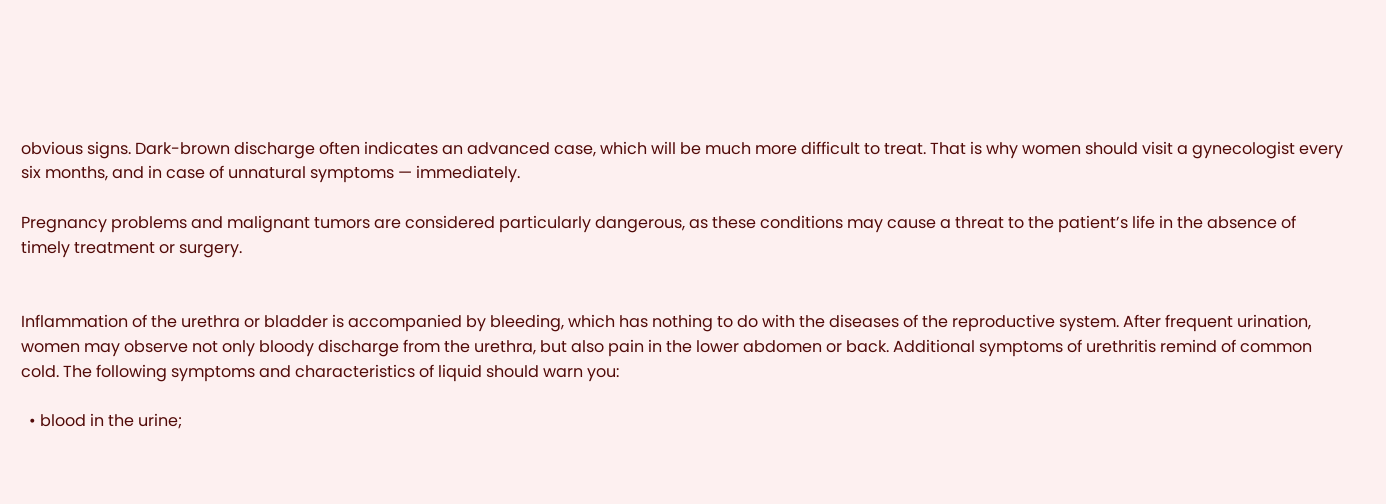obvious signs. Dark-brown discharge often indicates an advanced case, which will be much more difficult to treat. That is why women should visit a gynecologist every six months, and in case of unnatural symptoms — immediately.

Pregnancy problems and malignant tumors are considered particularly dangerous, as these conditions may cause a threat to the patient’s life in the absence of timely treatment or surgery.


Inflammation of the urethra or bladder is accompanied by bleeding, which has nothing to do with the diseases of the reproductive system. After frequent urination, women may observe not only bloody discharge from the urethra, but also pain in the lower abdomen or back. Additional symptoms of urethritis remind of common cold. The following symptoms and characteristics of liquid should warn you:

  • blood in the urine;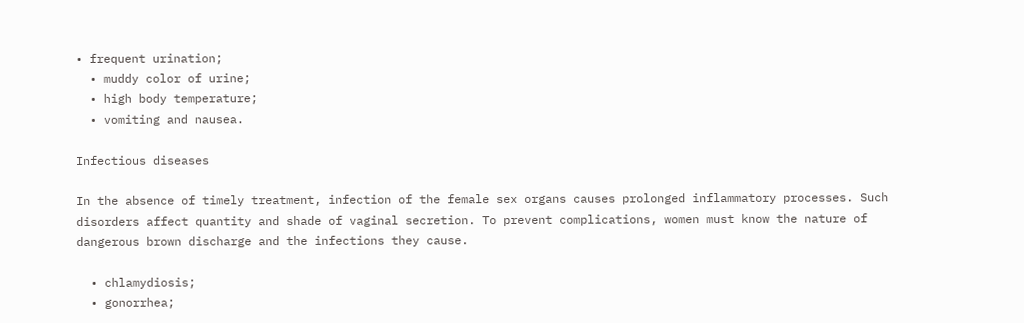• frequent urination;
  • muddy color of urine;
  • high body temperature;
  • vomiting and nausea.

Infectious diseases

In the absence of timely treatment, infection of the female sex organs causes prolonged inflammatory processes. Such disorders affect quantity and shade of vaginal secretion. To prevent complications, women must know the nature of dangerous brown discharge and the infections they cause.

  • chlamydiosis;
  • gonorrhea;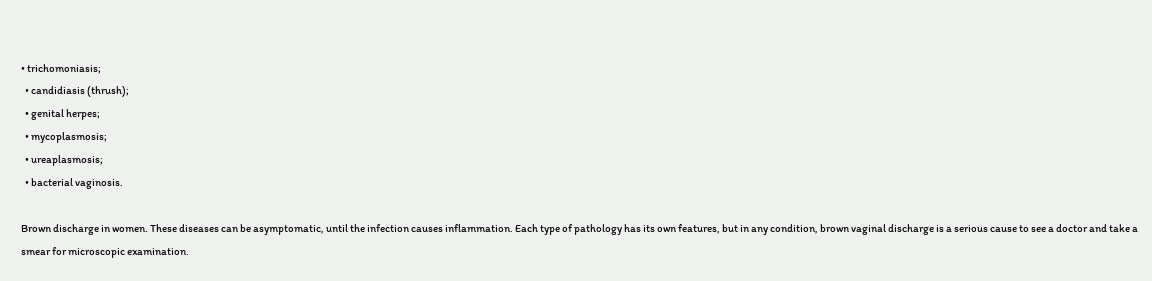• trichomoniasis;
  • candidiasis (thrush);
  • genital herpes;
  • mycoplasmosis;
  • ureaplasmosis;
  • bacterial vaginosis.

Brown discharge in women. These diseases can be asymptomatic, until the infection causes inflammation. Each type of pathology has its own features, but in any condition, brown vaginal discharge is a serious cause to see a doctor and take a smear for microscopic examination.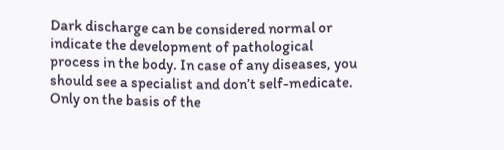Dark discharge can be considered normal or indicate the development of pathological process in the body. In case of any diseases, you should see a specialist and don’t self-medicate. Only on the basis of the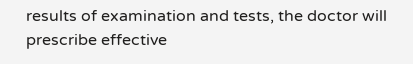results of examination and tests, the doctor will prescribe effective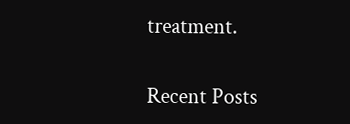treatment.

Recent Posts